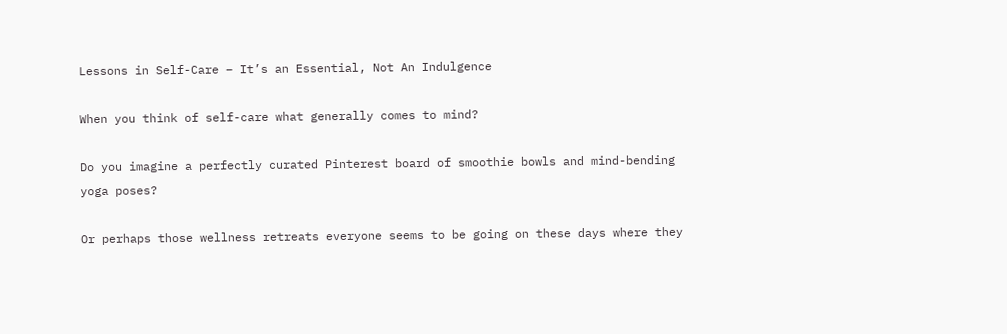Lessons in Self-Care – It’s an Essential, Not An Indulgence

When you think of self-care what generally comes to mind?

Do you imagine a perfectly curated Pinterest board of smoothie bowls and mind-bending yoga poses?

Or perhaps those wellness retreats everyone seems to be going on these days where they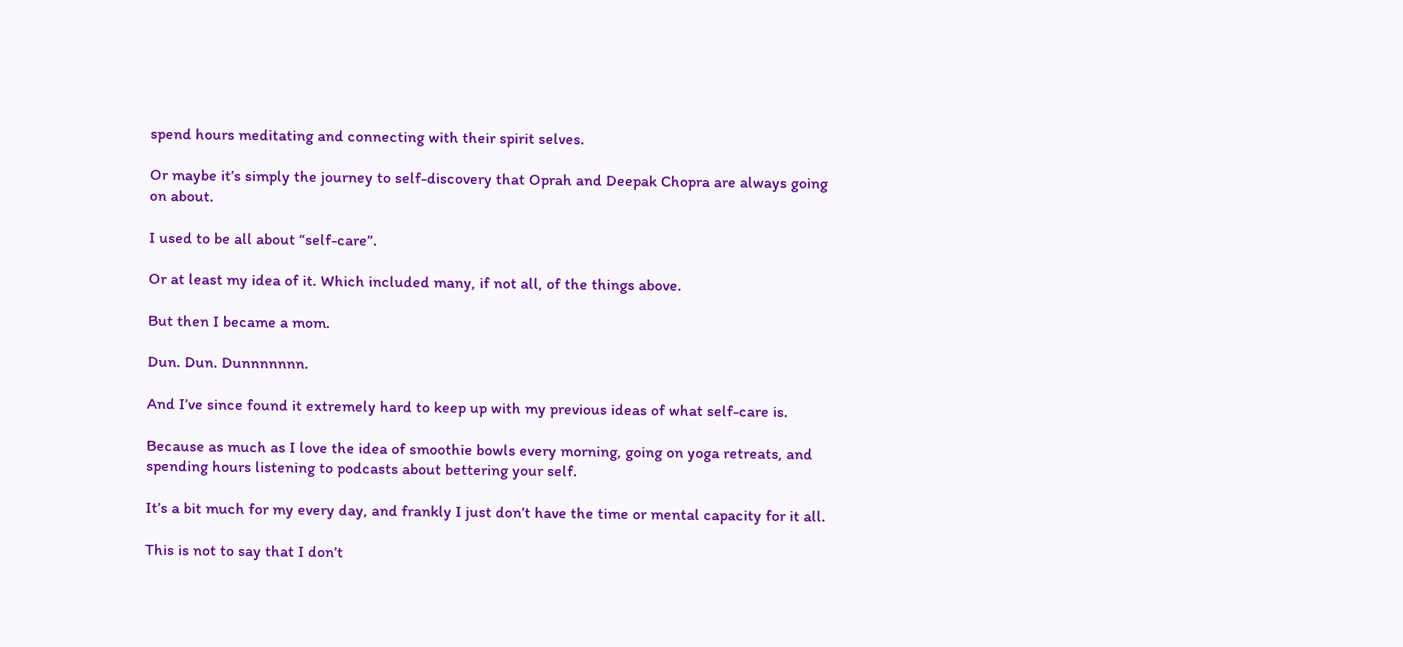spend hours meditating and connecting with their spirit selves.

Or maybe it’s simply the journey to self-discovery that Oprah and Deepak Chopra are always going on about.

I used to be all about “self-care”.

Or at least my idea of it. Which included many, if not all, of the things above.

But then I became a mom.

Dun. Dun. Dunnnnnnn.

And I’ve since found it extremely hard to keep up with my previous ideas of what self-care is.

Because as much as I love the idea of smoothie bowls every morning, going on yoga retreats, and spending hours listening to podcasts about bettering your self.

It’s a bit much for my every day, and frankly I just don’t have the time or mental capacity for it all.

This is not to say that I don’t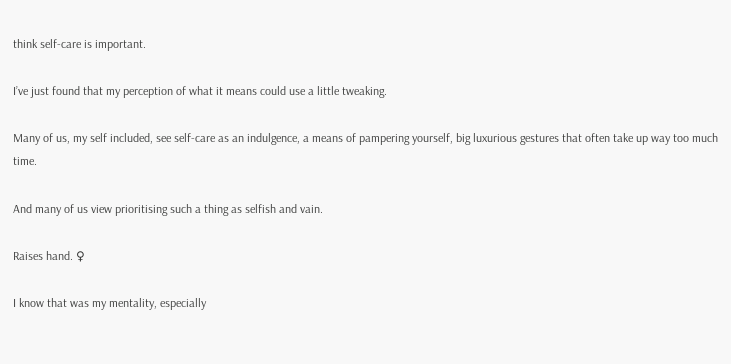think self-care is important.

I’ve just found that my perception of what it means could use a little tweaking.

Many of us, my self included, see self-care as an indulgence, a means of pampering yourself, big luxurious gestures that often take up way too much time.

And many of us view prioritising such a thing as selfish and vain.

Raises hand. ♀

I know that was my mentality, especially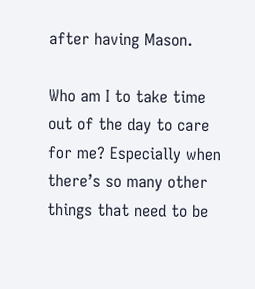after having Mason.

Who am I to take time out of the day to care for me? Especially when there’s so many other things that need to be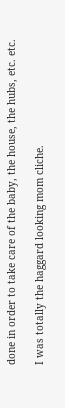done in order to take care of the baby, the house, the hubs, etc. etc.

I was totally the haggard looking mom cliche.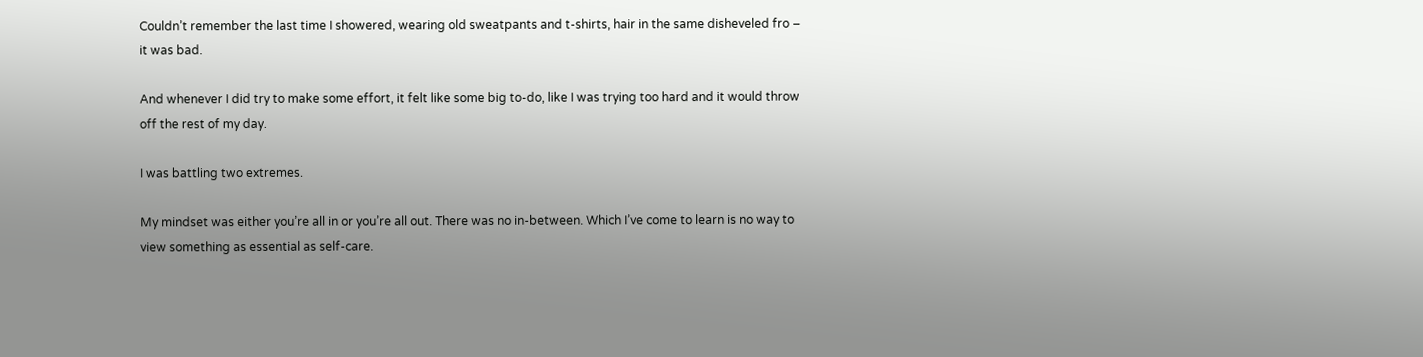Couldn’t remember the last time I showered, wearing old sweatpants and t-shirts, hair in the same disheveled fro – it was bad.

And whenever I did try to make some effort, it felt like some big to-do, like I was trying too hard and it would throw off the rest of my day.

I was battling two extremes.

My mindset was either you’re all in or you’re all out. There was no in-between. Which I’ve come to learn is no way to view something as essential as self-care.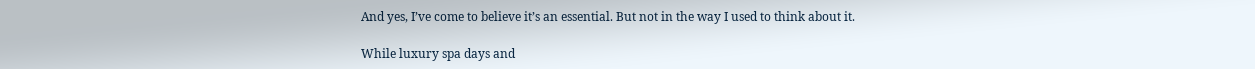And yes, I’ve come to believe it’s an essential. But not in the way I used to think about it.

While luxury spa days and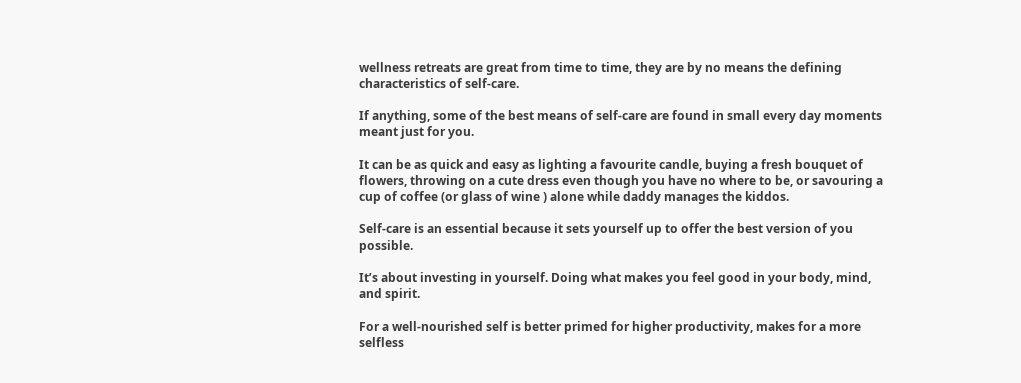wellness retreats are great from time to time, they are by no means the defining characteristics of self-care.

If anything, some of the best means of self-care are found in small every day moments meant just for you.

It can be as quick and easy as lighting a favourite candle, buying a fresh bouquet of flowers, throwing on a cute dress even though you have no where to be, or savouring a cup of coffee (or glass of wine ) alone while daddy manages the kiddos.

Self-care is an essential because it sets yourself up to offer the best version of you possible.

It’s about investing in yourself. Doing what makes you feel good in your body, mind, and spirit.

For a well-nourished self is better primed for higher productivity, makes for a more selfless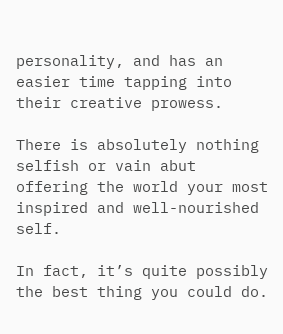personality, and has an easier time tapping into their creative prowess.

There is absolutely nothing selfish or vain abut offering the world your most inspired and well-nourished self.

In fact, it’s quite possibly the best thing you could do.